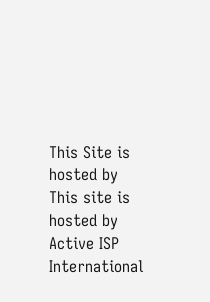This Site is hosted by
This site is hosted by Active ISP
International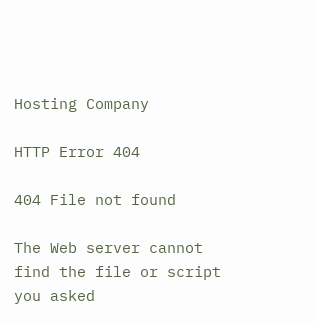Hosting Company

HTTP Error 404

404 File not found

The Web server cannot find the file or script you asked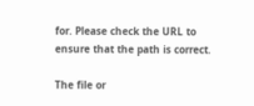for. Please check the URL to ensure that the path is correct.

The file or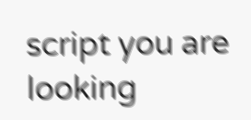script you are looking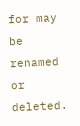for may be renamed or deleted.